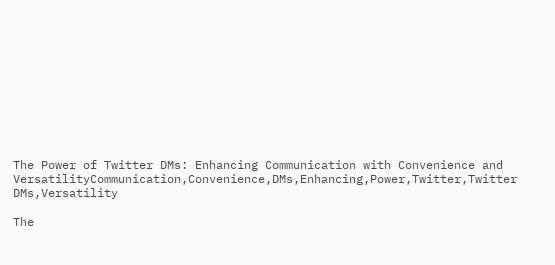The Power of Twitter DMs: Enhancing Communication with Convenience and VersatilityCommunication,Convenience,DMs,Enhancing,Power,Twitter,Twitter DMs,Versatility

The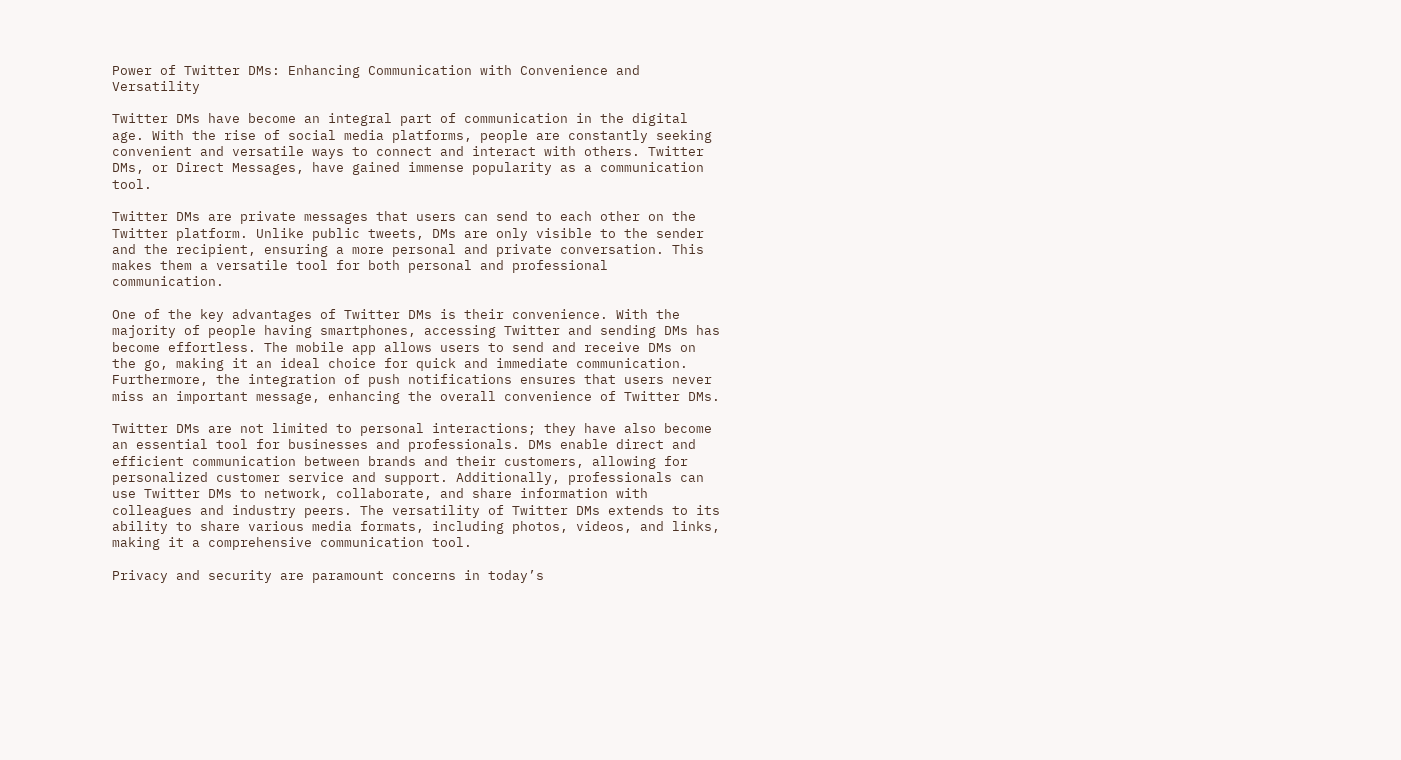Power of Twitter DMs: Enhancing Communication with Convenience and Versatility

Twitter DMs have become an integral part of communication in the digital age. With the rise of social media platforms, people are constantly seeking convenient and versatile ways to connect and interact with others. Twitter DMs, or Direct Messages, have gained immense popularity as a communication tool.

Twitter DMs are private messages that users can send to each other on the Twitter platform. Unlike public tweets, DMs are only visible to the sender and the recipient, ensuring a more personal and private conversation. This makes them a versatile tool for both personal and professional communication.

One of the key advantages of Twitter DMs is their convenience. With the majority of people having smartphones, accessing Twitter and sending DMs has become effortless. The mobile app allows users to send and receive DMs on the go, making it an ideal choice for quick and immediate communication. Furthermore, the integration of push notifications ensures that users never miss an important message, enhancing the overall convenience of Twitter DMs.

Twitter DMs are not limited to personal interactions; they have also become an essential tool for businesses and professionals. DMs enable direct and efficient communication between brands and their customers, allowing for personalized customer service and support. Additionally, professionals can use Twitter DMs to network, collaborate, and share information with colleagues and industry peers. The versatility of Twitter DMs extends to its ability to share various media formats, including photos, videos, and links, making it a comprehensive communication tool.

Privacy and security are paramount concerns in today’s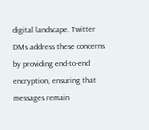digital landscape. Twitter DMs address these concerns by providing end-to-end encryption, ensuring that messages remain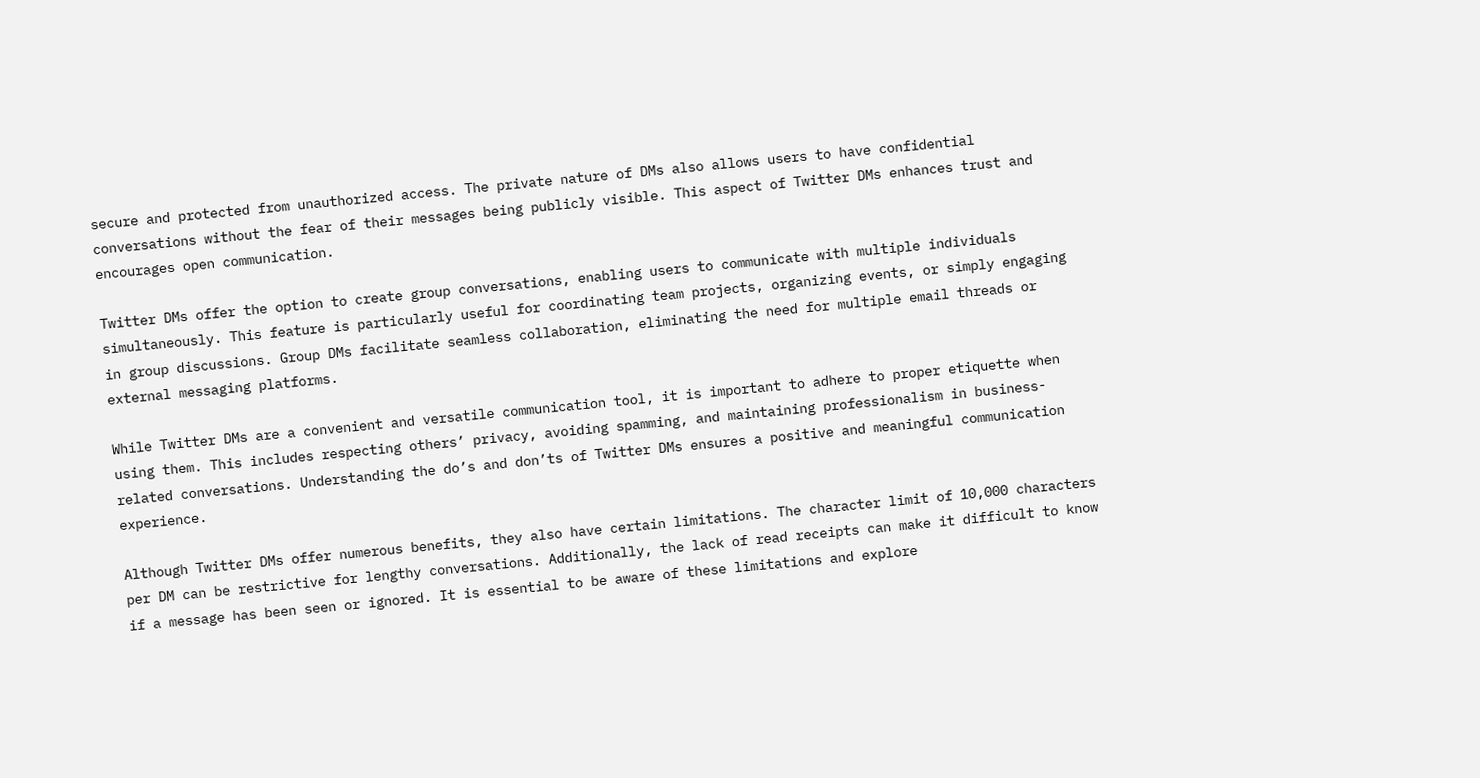secure and protected from unauthorized access. The private nature of DMs also allows users to have confidential conversations without the fear of their messages being publicly visible. This aspect of Twitter DMs enhances trust and encourages open communication.

Twitter DMs offer the option to create group conversations, enabling users to communicate with multiple individuals simultaneously. This feature is particularly useful for coordinating team projects, organizing events, or simply engaging in group discussions. Group DMs facilitate seamless collaboration, eliminating the need for multiple email threads or external messaging platforms.

While Twitter DMs are a convenient and versatile communication tool, it is important to adhere to proper etiquette when using them. This includes respecting others’ privacy, avoiding spamming, and maintaining professionalism in business-related conversations. Understanding the do’s and don’ts of Twitter DMs ensures a positive and meaningful communication experience.

Although Twitter DMs offer numerous benefits, they also have certain limitations. The character limit of 10,000 characters per DM can be restrictive for lengthy conversations. Additionally, the lack of read receipts can make it difficult to know if a message has been seen or ignored. It is essential to be aware of these limitations and explore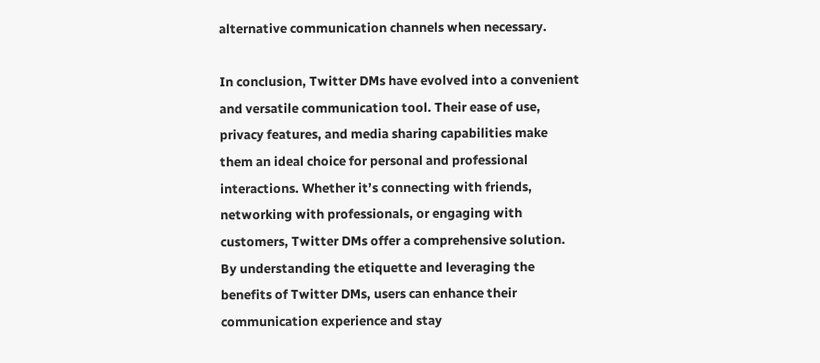alternative communication channels when necessary.

In conclusion, Twitter DMs have evolved into a convenient and versatile communication tool. Their ease of use, privacy features, and media sharing capabilities make them an ideal choice for personal and professional interactions. Whether it’s connecting with friends, networking with professionals, or engaging with customers, Twitter DMs offer a comprehensive solution. By understanding the etiquette and leveraging the benefits of Twitter DMs, users can enhance their communication experience and stay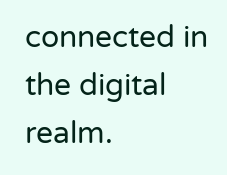connected in the digital realm.